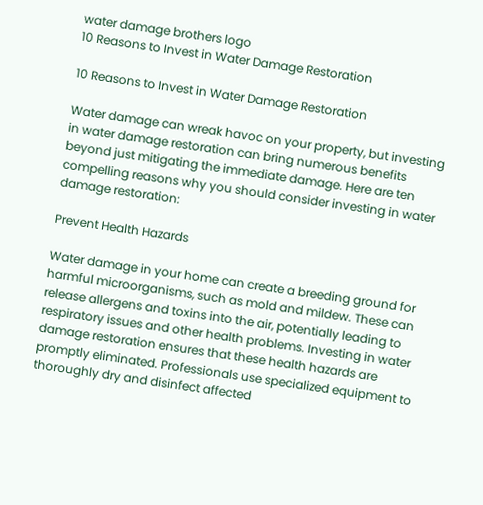water damage brothers logo
10 Reasons to Invest in Water Damage Restoration

10 Reasons to Invest in Water Damage Restoration

Water damage can wreak havoc on your property, but investing in water damage restoration can bring numerous benefits beyond just mitigating the immediate damage. Here are ten compelling reasons why you should consider investing in water damage restoration:

Prevent Health Hazards

Water damage in your home can create a breeding ground for harmful microorganisms, such as mold and mildew. These can release allergens and toxins into the air, potentially leading to respiratory issues and other health problems. Investing in water damage restoration ensures that these health hazards are promptly eliminated. Professionals use specialized equipment to thoroughly dry and disinfect affected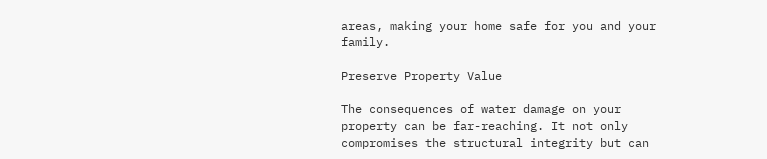areas, making your home safe for you and your family.

Preserve Property Value

The consequences of water damage on your property can be far-reaching. It not only compromises the structural integrity but can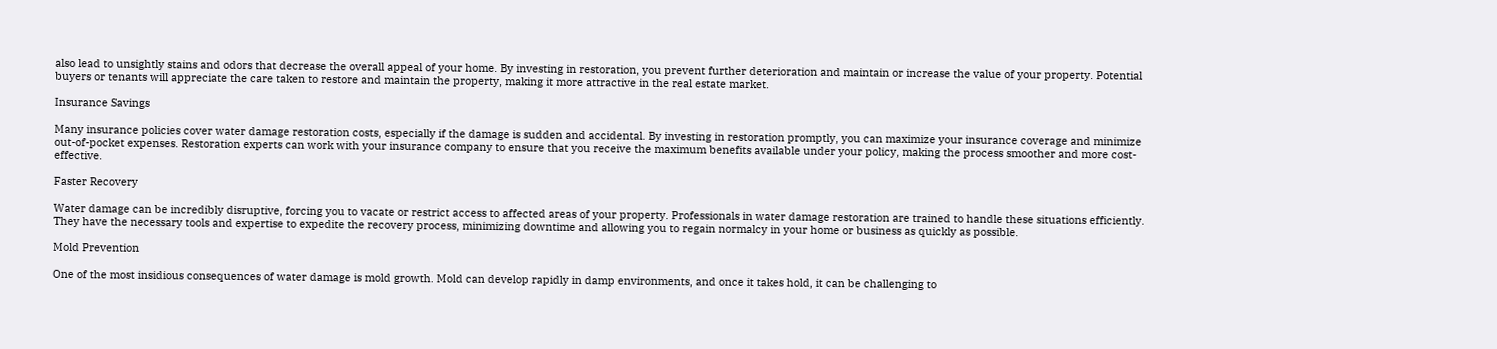also lead to unsightly stains and odors that decrease the overall appeal of your home. By investing in restoration, you prevent further deterioration and maintain or increase the value of your property. Potential buyers or tenants will appreciate the care taken to restore and maintain the property, making it more attractive in the real estate market.

Insurance Savings

Many insurance policies cover water damage restoration costs, especially if the damage is sudden and accidental. By investing in restoration promptly, you can maximize your insurance coverage and minimize out-of-pocket expenses. Restoration experts can work with your insurance company to ensure that you receive the maximum benefits available under your policy, making the process smoother and more cost-effective.

Faster Recovery

Water damage can be incredibly disruptive, forcing you to vacate or restrict access to affected areas of your property. Professionals in water damage restoration are trained to handle these situations efficiently. They have the necessary tools and expertise to expedite the recovery process, minimizing downtime and allowing you to regain normalcy in your home or business as quickly as possible.

Mold Prevention

One of the most insidious consequences of water damage is mold growth. Mold can develop rapidly in damp environments, and once it takes hold, it can be challenging to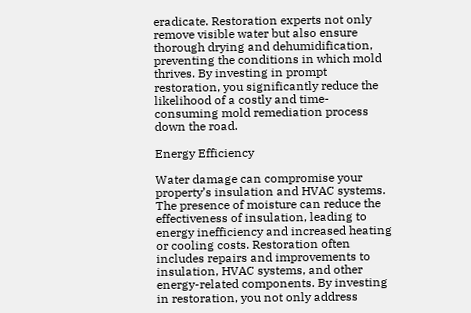eradicate. Restoration experts not only remove visible water but also ensure thorough drying and dehumidification, preventing the conditions in which mold thrives. By investing in prompt restoration, you significantly reduce the likelihood of a costly and time-consuming mold remediation process down the road.

Energy Efficiency

Water damage can compromise your property’s insulation and HVAC systems. The presence of moisture can reduce the effectiveness of insulation, leading to energy inefficiency and increased heating or cooling costs. Restoration often includes repairs and improvements to insulation, HVAC systems, and other energy-related components. By investing in restoration, you not only address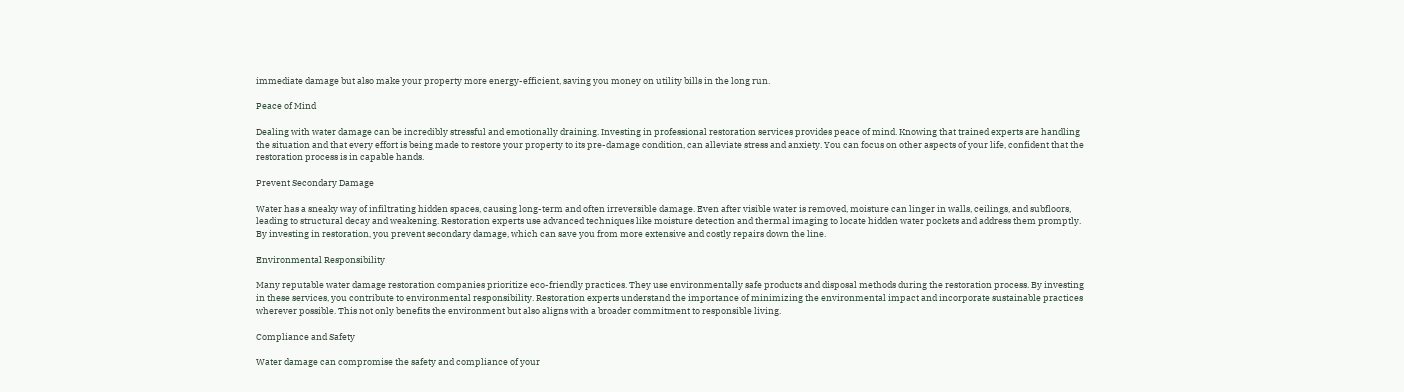immediate damage but also make your property more energy-efficient, saving you money on utility bills in the long run.

Peace of Mind

Dealing with water damage can be incredibly stressful and emotionally draining. Investing in professional restoration services provides peace of mind. Knowing that trained experts are handling the situation and that every effort is being made to restore your property to its pre-damage condition, can alleviate stress and anxiety. You can focus on other aspects of your life, confident that the restoration process is in capable hands.

Prevent Secondary Damage

Water has a sneaky way of infiltrating hidden spaces, causing long-term and often irreversible damage. Even after visible water is removed, moisture can linger in walls, ceilings, and subfloors, leading to structural decay and weakening. Restoration experts use advanced techniques like moisture detection and thermal imaging to locate hidden water pockets and address them promptly. By investing in restoration, you prevent secondary damage, which can save you from more extensive and costly repairs down the line.

Environmental Responsibility

Many reputable water damage restoration companies prioritize eco-friendly practices. They use environmentally safe products and disposal methods during the restoration process. By investing in these services, you contribute to environmental responsibility. Restoration experts understand the importance of minimizing the environmental impact and incorporate sustainable practices wherever possible. This not only benefits the environment but also aligns with a broader commitment to responsible living.

Compliance and Safety

Water damage can compromise the safety and compliance of your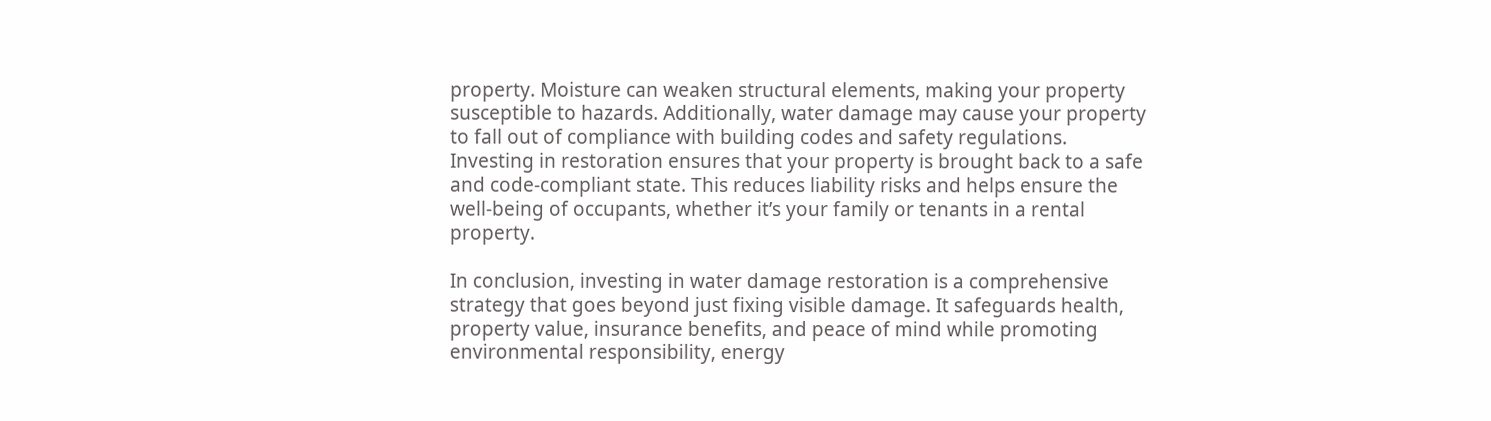property. Moisture can weaken structural elements, making your property susceptible to hazards. Additionally, water damage may cause your property to fall out of compliance with building codes and safety regulations. Investing in restoration ensures that your property is brought back to a safe and code-compliant state. This reduces liability risks and helps ensure the well-being of occupants, whether it’s your family or tenants in a rental property.

In conclusion, investing in water damage restoration is a comprehensive strategy that goes beyond just fixing visible damage. It safeguards health, property value, insurance benefits, and peace of mind while promoting environmental responsibility, energy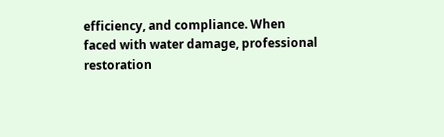efficiency, and compliance. When faced with water damage, professional restoration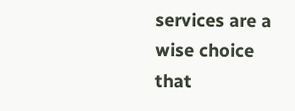services are a wise choice that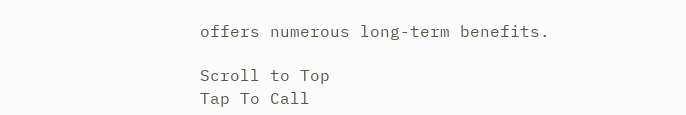offers numerous long-term benefits.

Scroll to Top
Tap To Call